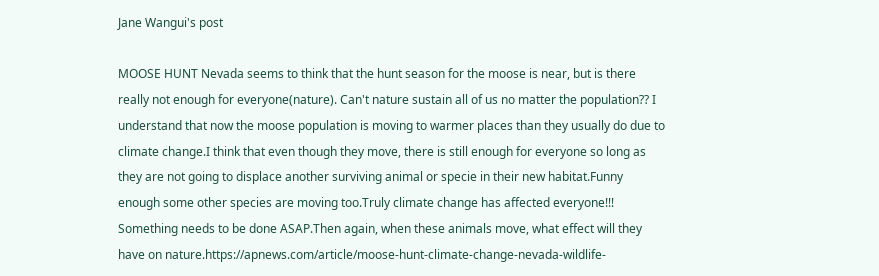Jane Wangui's post

MOOSE HUNT Nevada seems to think that the hunt season for the moose is near, but is there really not enough for everyone(nature). Can't nature sustain all of us no matter the population?? I understand that now the moose population is moving to warmer places than they usually do due to climate change.I think that even though they move, there is still enough for everyone so long as they are not going to displace another surviving animal or specie in their new habitat.Funny enough some other species are moving too.Truly climate change has affected everyone!!! Something needs to be done ASAP.Then again, when these animals move, what effect will they have on nature.https://apnews.com/article/moose-hunt-climate-change-nevada-wildlife-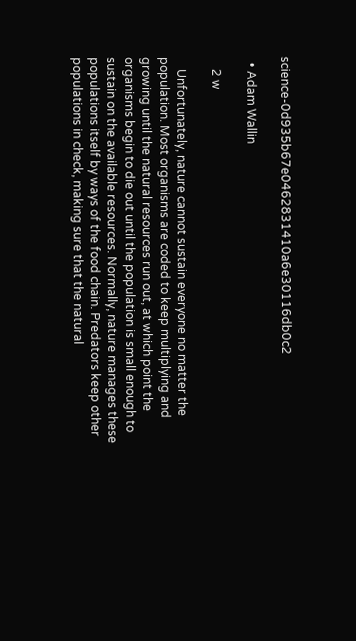science-0d935b67e0462831410a6e30116db0c2

  • Adam Wallin

    2 w

    Unfortunately, nature cannot sustain everyone no matter the population. Most organisms are coded to keep multiplying and growing until the natural resources run out, at which point the organisms begin to die out until the population is small enough to sustain on the available resources. Normally, nature manages these populations itself by ways of the food chain. Predators keep other populations in check, making sure that the natural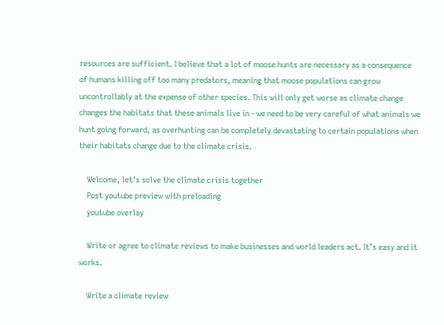resources are sufficient. I believe that a lot of moose hunts are necessary as a consequence of humans killing off too many predators, meaning that moose populations can grow uncontrollably at the expense of other species. This will only get worse as climate change changes the habitats that these animals live in - we need to be very careful of what animals we hunt going forward, as overhunting can be completely devastating to certain populations when their habitats change due to the climate crisis.

    Welcome, let's solve the climate crisis together
    Post youtube preview with preloading
    youtube overlay

    Write or agree to climate reviews to make businesses and world leaders act. It’s easy and it works.

    Write a climate review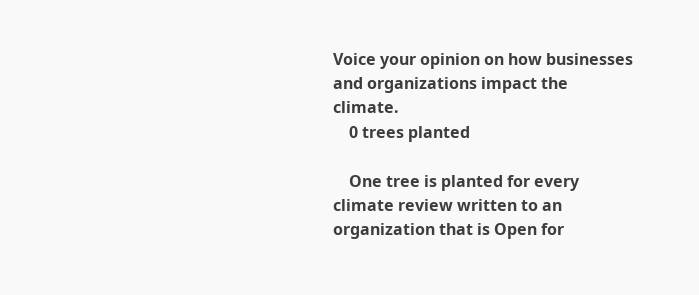Voice your opinion on how businesses and organizations impact the climate.
    0 trees planted

    One tree is planted for every climate review written to an organization that is Open for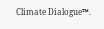Climate Dialogue™.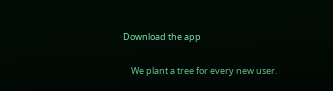Download the app

    We plant a tree for every new user.